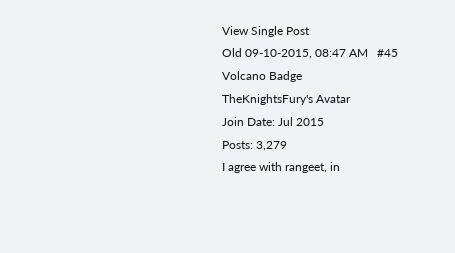View Single Post
Old 09-10-2015, 08:47 AM   #45
Volcano Badge
TheKnightsFury's Avatar
Join Date: Jul 2015
Posts: 3,279
I agree with rangeet, in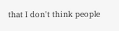that I don't think people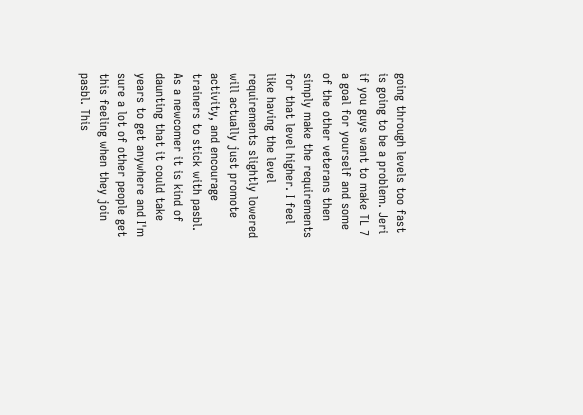going through levels too fast is going to be a problem. Jeri if you guys want to make TL 7 a goal for yourself and some of the other veterans then simply make the requirements for that level higher. I feel like having the level requirements slightly lowered will actually just promote activity, and encourage trainers to stick with pasbl. As a newcomer it is kind of daunting that it could take years to get anywhere and I'm sure a lot of other people get this feeling when they join pasbl. This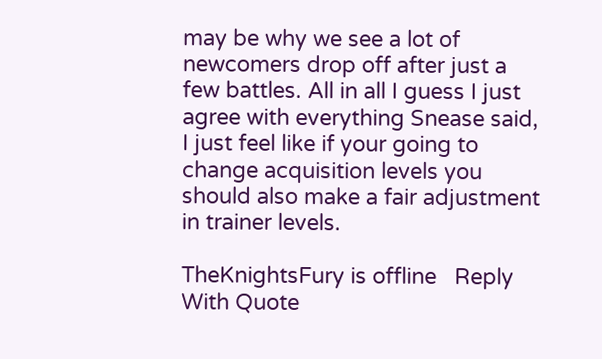may be why we see a lot of newcomers drop off after just a few battles. All in all I guess I just agree with everything Snease said, I just feel like if your going to change acquisition levels you should also make a fair adjustment in trainer levels.

TheKnightsFury is offline   Reply With Quote